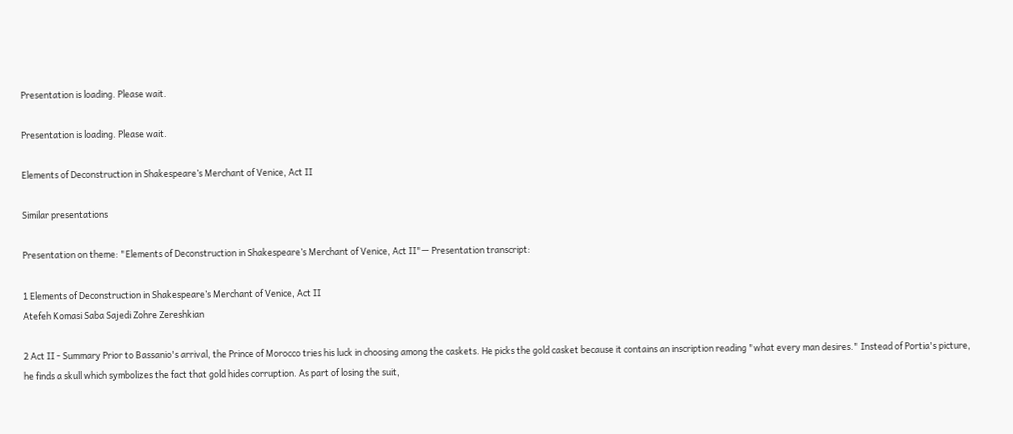Presentation is loading. Please wait.

Presentation is loading. Please wait.

Elements of Deconstruction in Shakespeare’s Merchant of Venice, Act II

Similar presentations

Presentation on theme: "Elements of Deconstruction in Shakespeare’s Merchant of Venice, Act II"— Presentation transcript:

1 Elements of Deconstruction in Shakespeare’s Merchant of Venice, Act II
Atefeh Komasi Saba Sajedi Zohre Zereshkian

2 Act II - Summary Prior to Bassanio's arrival, the Prince of Morocco tries his luck in choosing among the caskets. He picks the gold casket because it contains an inscription reading "what every man desires." Instead of Portia's picture, he finds a skull which symbolizes the fact that gold hides corruption. As part of losing the suit,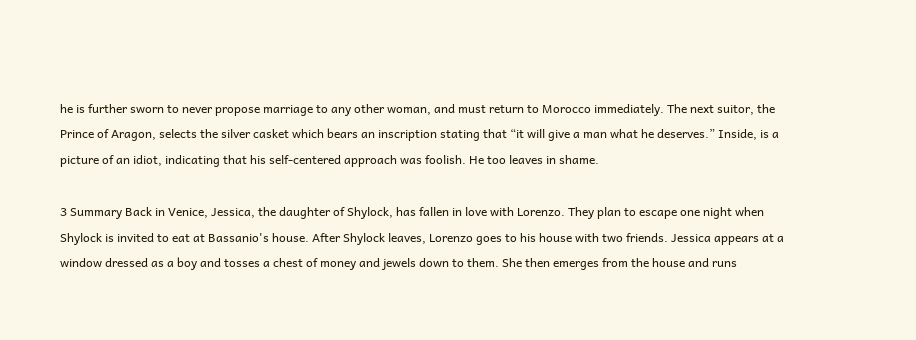he is further sworn to never propose marriage to any other woman, and must return to Morocco immediately. The next suitor, the Prince of Aragon, selects the silver casket which bears an inscription stating that “it will give a man what he deserves.” Inside, is a picture of an idiot, indicating that his self-centered approach was foolish. He too leaves in shame.

3 Summary Back in Venice, Jessica, the daughter of Shylock, has fallen in love with Lorenzo. They plan to escape one night when Shylock is invited to eat at Bassanio's house. After Shylock leaves, Lorenzo goes to his house with two friends. Jessica appears at a window dressed as a boy and tosses a chest of money and jewels down to them. She then emerges from the house and runs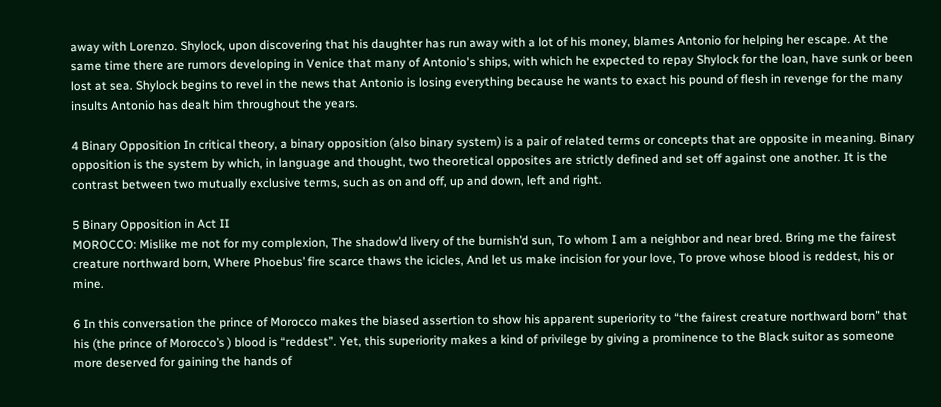away with Lorenzo. Shylock, upon discovering that his daughter has run away with a lot of his money, blames Antonio for helping her escape. At the same time there are rumors developing in Venice that many of Antonio's ships, with which he expected to repay Shylock for the loan, have sunk or been lost at sea. Shylock begins to revel in the news that Antonio is losing everything because he wants to exact his pound of flesh in revenge for the many insults Antonio has dealt him throughout the years.

4 Binary Opposition In critical theory, a binary opposition (also binary system) is a pair of related terms or concepts that are opposite in meaning. Binary opposition is the system by which, in language and thought, two theoretical opposites are strictly defined and set off against one another. It is the contrast between two mutually exclusive terms, such as on and off, up and down, left and right.

5 Binary Opposition in Act II
MOROCCO: Mislike me not for my complexion, The shadow’d livery of the burnish’d sun, To whom I am a neighbor and near bred. Bring me the fairest creature northward born, Where Phoebus’ fire scarce thaws the icicles, And let us make incision for your love, To prove whose blood is reddest, his or mine.

6 In this conversation the prince of Morocco makes the biased assertion to show his apparent superiority to “the fairest creature northward born” that his (the prince of Morocco’s ) blood is “reddest”. Yet, this superiority makes a kind of privilege by giving a prominence to the Black suitor as someone more deserved for gaining the hands of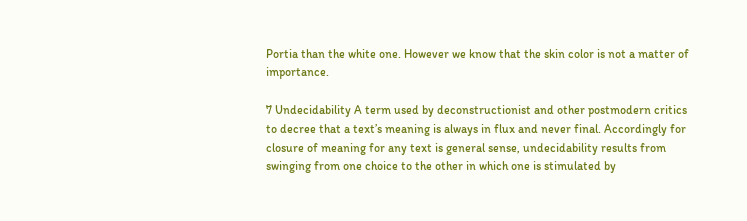Portia than the white one. However we know that the skin color is not a matter of importance.

7 Undecidability A term used by deconstructionist and other postmodern critics to decree that a text’s meaning is always in flux and never final. Accordingly for closure of meaning for any text is general sense, undecidability results from swinging from one choice to the other in which one is stimulated by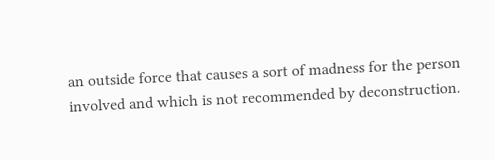an outside force that causes a sort of madness for the person involved and which is not recommended by deconstruction.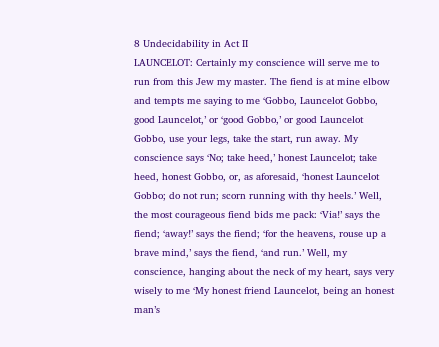8 Undecidability in Act II
LAUNCELOT: Certainly my conscience will serve me to run from this Jew my master. The fiend is at mine elbow and tempts me saying to me ‘Gobbo, Launcelot Gobbo, good Launcelot,’ or ‘good Gobbo,’ or good Launcelot Gobbo, use your legs, take the start, run away. My conscience says ‘No; take heed,’ honest Launcelot; take heed, honest Gobbo, or, as aforesaid, ‘honest Launcelot Gobbo; do not run; scorn running with thy heels.’ Well, the most courageous fiend bids me pack: ‘Via!’ says the fiend; ‘away!’ says the fiend; ‘for the heavens, rouse up a brave mind,’ says the fiend, ‘and run.’ Well, my conscience, hanging about the neck of my heart, says very wisely to me ‘My honest friend Launcelot, being an honest man’s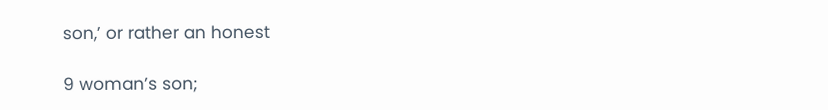son,’ or rather an honest

9 woman’s son;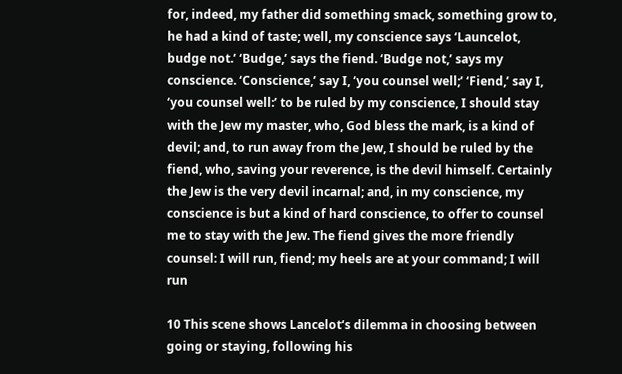for, indeed, my father did something smack, something grow to, he had a kind of taste; well, my conscience says ‘Launcelot, budge not.’ ‘Budge,’ says the fiend. ‘Budge not,’ says my conscience. ‘Conscience,’ say I, ‘you counsel well;’ ‘Fiend,’ say I, ‘you counsel well:’ to be ruled by my conscience, I should stay with the Jew my master, who, God bless the mark, is a kind of devil; and, to run away from the Jew, I should be ruled by the fiend, who, saving your reverence, is the devil himself. Certainly the Jew is the very devil incarnal; and, in my conscience, my conscience is but a kind of hard conscience, to offer to counsel me to stay with the Jew. The fiend gives the more friendly counsel: I will run, fiend; my heels are at your command; I will run

10 This scene shows Lancelot‘s dilemma in choosing between going or staying, following his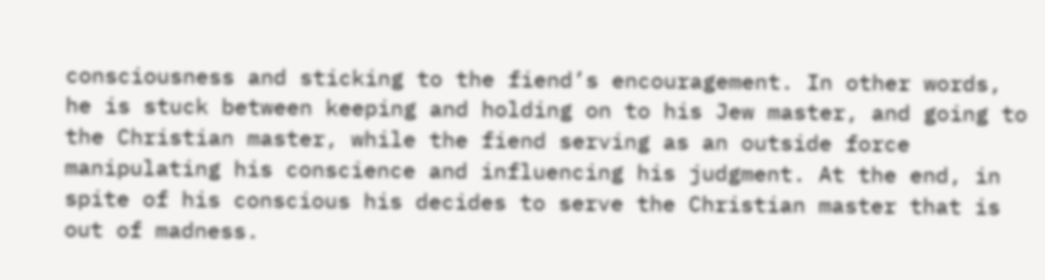consciousness and sticking to the fiend’s encouragement. In other words, he is stuck between keeping and holding on to his Jew master, and going to the Christian master, while the fiend serving as an outside force manipulating his conscience and influencing his judgment. At the end, in spite of his conscious his decides to serve the Christian master that is out of madness.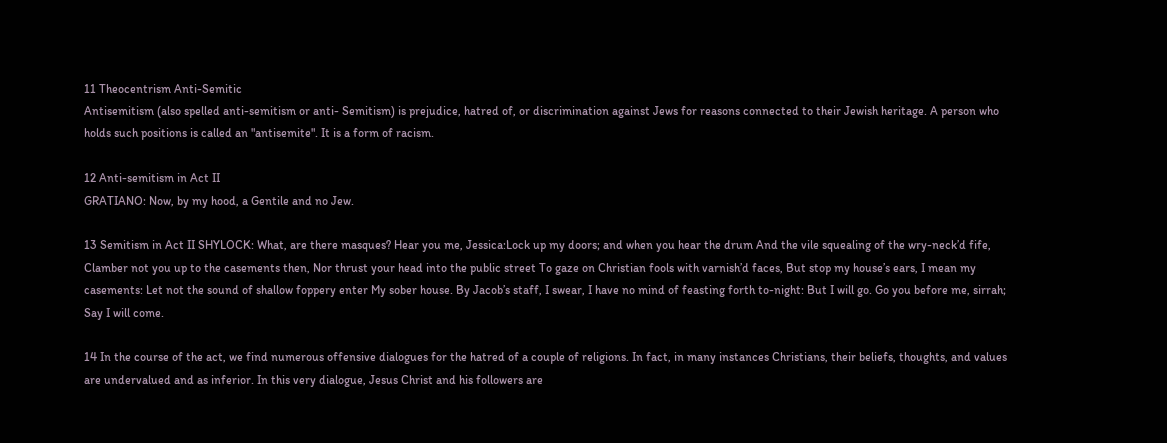11 Theocentrism Anti-Semitic
Antisemitism (also spelled anti-semitism or anti- Semitism) is prejudice, hatred of, or discrimination against Jews for reasons connected to their Jewish heritage. A person who holds such positions is called an "antisemite". It is a form of racism.

12 Anti-semitism in Act II
GRATIANO: Now, by my hood, a Gentile and no Jew.

13 Semitism in Act II SHYLOCK: What, are there masques? Hear you me, Jessica:Lock up my doors; and when you hear the drum And the vile squealing of the wry-neck’d fife, Clamber not you up to the casements then, Nor thrust your head into the public street To gaze on Christian fools with varnish’d faces, But stop my house’s ears, I mean my casements: Let not the sound of shallow foppery enter My sober house. By Jacob’s staff, I swear, I have no mind of feasting forth to-night: But I will go. Go you before me, sirrah; Say I will come.

14 In the course of the act, we find numerous offensive dialogues for the hatred of a couple of religions. In fact, in many instances Christians, their beliefs, thoughts, and values are undervalued and as inferior. In this very dialogue, Jesus Christ and his followers are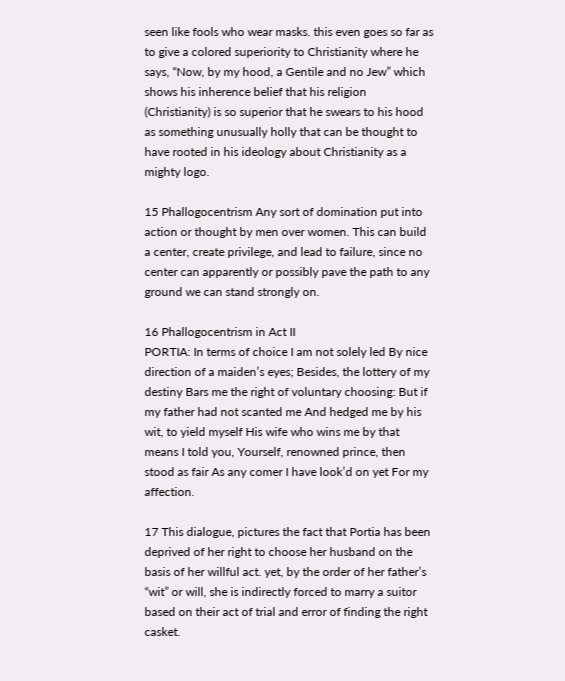seen like fools who wear masks. this even goes so far as to give a colored superiority to Christianity where he says, “Now, by my hood, a Gentile and no Jew” which shows his inherence belief that his religion (Christianity) is so superior that he swears to his hood as something unusually holly that can be thought to have rooted in his ideology about Christianity as a mighty logo.

15 Phallogocentrism Any sort of domination put into action or thought by men over women. This can build a center, create privilege, and lead to failure, since no center can apparently or possibly pave the path to any ground we can stand strongly on.

16 Phallogocentrism in Act II
PORTIA: In terms of choice I am not solely led By nice direction of a maiden’s eyes; Besides, the lottery of my destiny Bars me the right of voluntary choosing: But if my father had not scanted me And hedged me by his wit, to yield myself His wife who wins me by that means I told you, Yourself, renowned prince, then stood as fair As any comer I have look’d on yet For my affection.

17 This dialogue, pictures the fact that Portia has been deprived of her right to choose her husband on the basis of her willful act. yet, by the order of her father’s “wit” or will, she is indirectly forced to marry a suitor based on their act of trial and error of finding the right casket.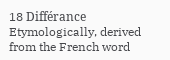18 Différance Etymologically, derived from the French word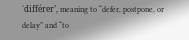‘différer’, meaning to “defer, postpone, or delay” and “to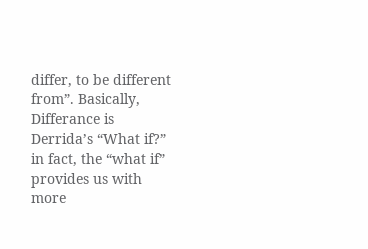differ, to be different from”. Basically, Differance is Derrida’s “What if?” in fact, the “what if” provides us with more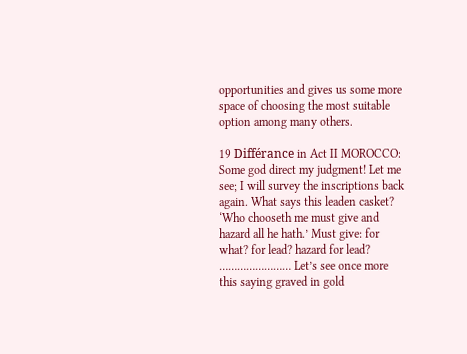opportunities and gives us some more space of choosing the most suitable option among many others.

19 Différance in Act II MOROCCO: Some god direct my judgment! Let me see; I will survey the inscriptions back again. What says this leaden casket? ‘Who chooseth me must give and hazard all he hath.’ Must give: for what? for lead? hazard for lead? …………………… Let’s see once more this saying graved in gold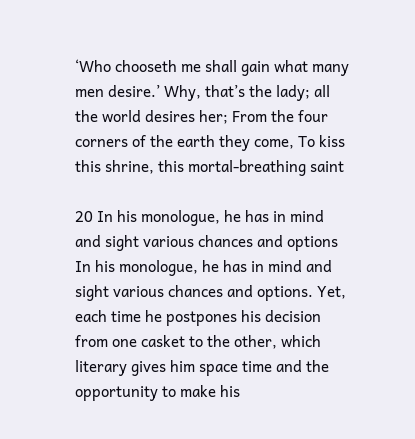‘Who chooseth me shall gain what many men desire.’ Why, that’s the lady; all the world desires her; From the four corners of the earth they come, To kiss this shrine, this mortal-breathing saint

20 In his monologue, he has in mind and sight various chances and options
In his monologue, he has in mind and sight various chances and options. Yet, each time he postpones his decision from one casket to the other, which literary gives him space time and the opportunity to make his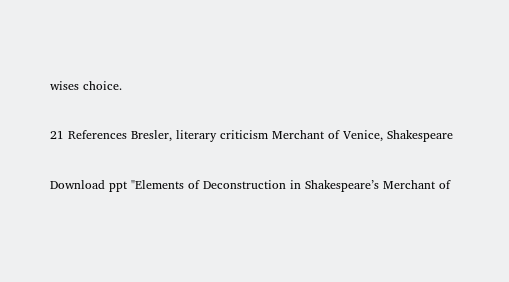wises choice.

21 References Bresler, literary criticism Merchant of Venice, Shakespeare

Download ppt "Elements of Deconstruction in Shakespeare’s Merchant of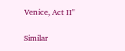Venice, Act II"

Similar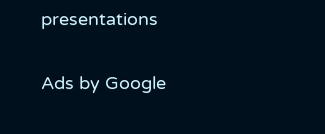presentations

Ads by Google